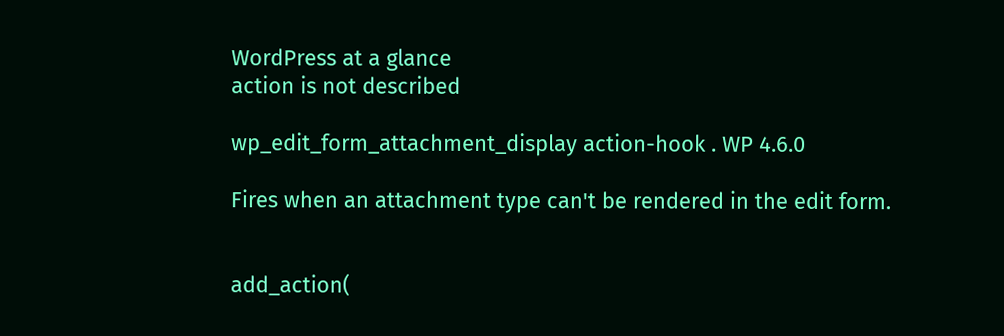WordPress at a glance
action is not described

wp_edit_form_attachment_display action-hook . WP 4.6.0

Fires when an attachment type can't be rendered in the edit form.


add_action(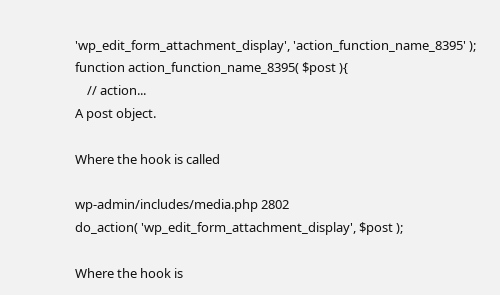'wp_edit_form_attachment_display', 'action_function_name_8395' );
function action_function_name_8395( $post ){
    // action...
A post object.

Where the hook is called

wp-admin/includes/media.php 2802
do_action( 'wp_edit_form_attachment_display', $post );

Where the hook is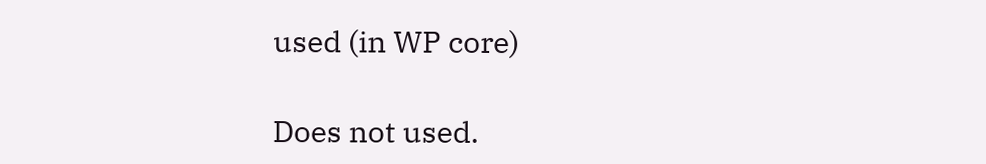used (in WP core)

Does not used.